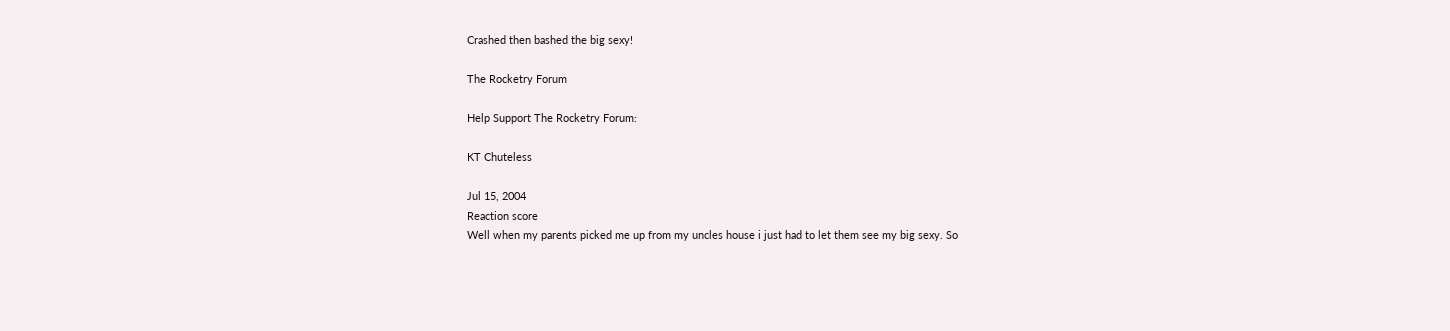Crashed then bashed the big sexy!

The Rocketry Forum

Help Support The Rocketry Forum:

KT Chuteless

Jul 15, 2004
Reaction score
Well when my parents picked me up from my uncles house i just had to let them see my big sexy. So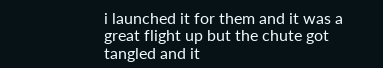i launched it for them and it was a great flight up but the chute got tangled and it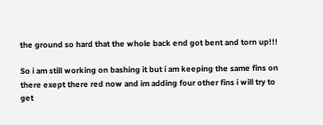the ground so hard that the whole back end got bent and torn up!!!

So i am still working on bashing it but i am keeping the same fins on there exept there red now and im adding four other fins i will try to get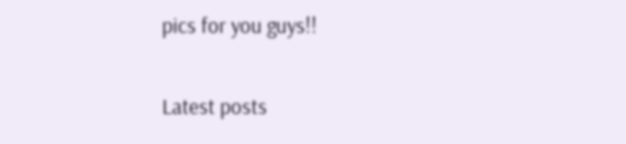pics for you guys!!

Latest posts